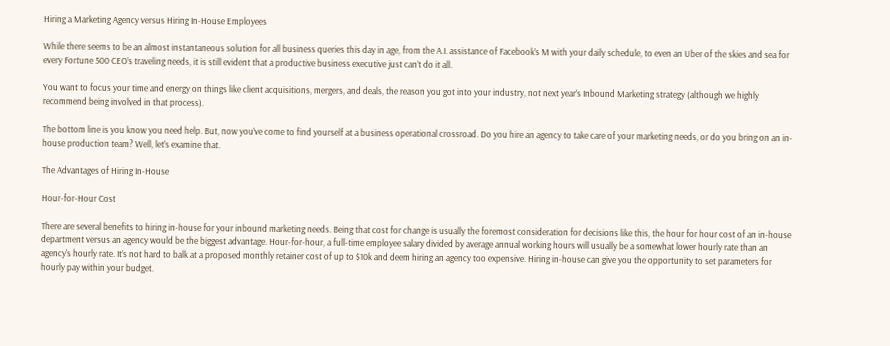Hiring a Marketing Agency versus Hiring In-House Employees

While there seems to be an almost instantaneous solution for all business queries this day in age, from the A.I. assistance of Facebook’s M with your daily schedule, to even an Uber of the skies and sea for every Fortune 500 CEO’s traveling needs, it is still evident that a productive business executive just can’t do it all.

You want to focus your time and energy on things like client acquisitions, mergers, and deals, the reason you got into your industry, not next year’s Inbound Marketing strategy (although we highly recommend being involved in that process).

The bottom line is you know you need help. But, now you’ve come to find yourself at a business operational crossroad. Do you hire an agency to take care of your marketing needs, or do you bring on an in-house production team? Well, let’s examine that.

The Advantages of Hiring In-House

Hour-for-Hour Cost

There are several benefits to hiring in-house for your inbound marketing needs. Being that cost for change is usually the foremost consideration for decisions like this, the hour for hour cost of an in-house department versus an agency would be the biggest advantage. Hour-for-hour, a full-time employee salary divided by average annual working hours will usually be a somewhat lower hourly rate than an agency's hourly rate. It’s not hard to balk at a proposed monthly retainer cost of up to $10k and deem hiring an agency too expensive. Hiring in-house can give you the opportunity to set parameters for hourly pay within your budget.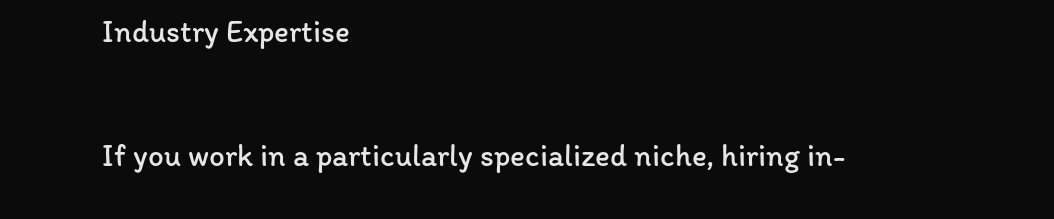Industry Expertise

If you work in a particularly specialized niche, hiring in-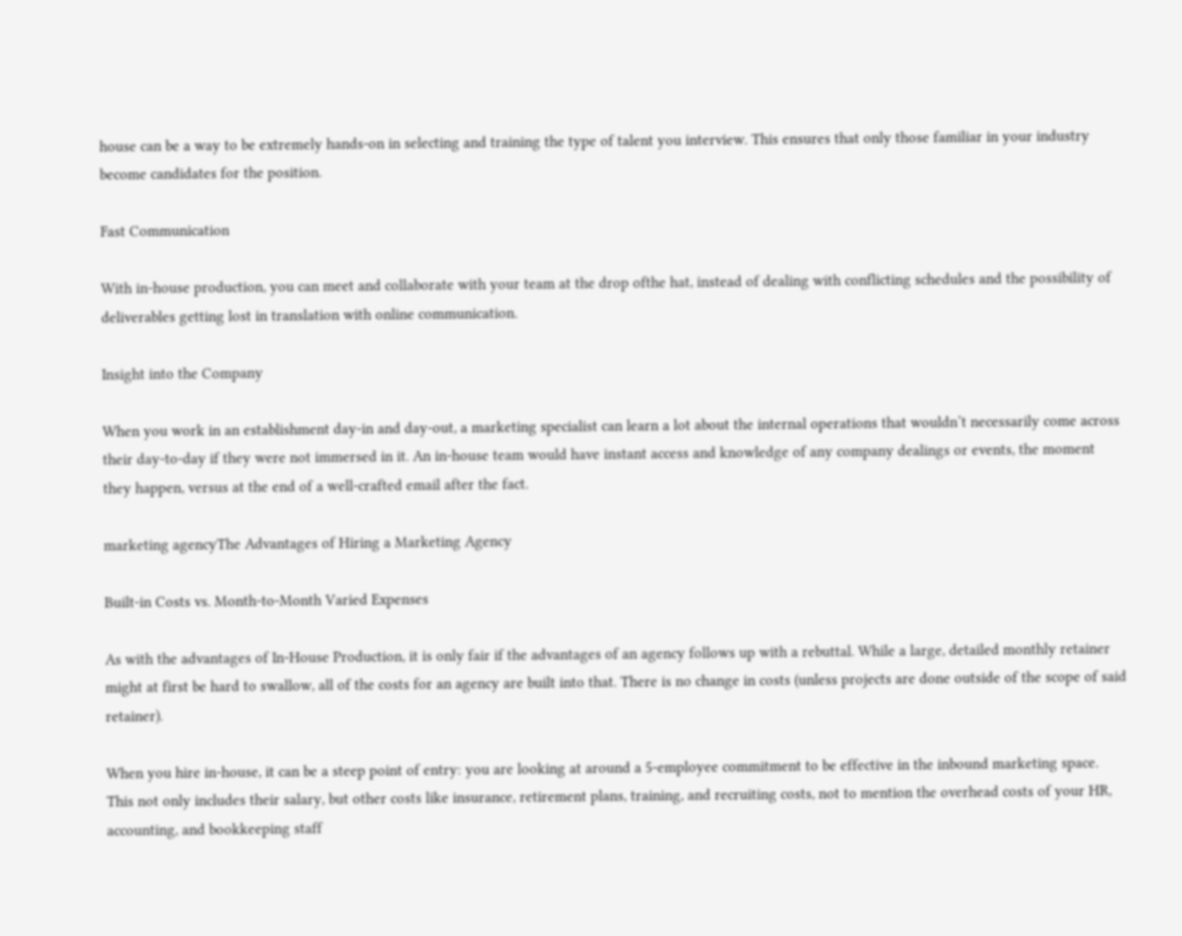house can be a way to be extremely hands-on in selecting and training the type of talent you interview. This ensures that only those familiar in your industry become candidates for the position.

Fast Communication

With in-house production, you can meet and collaborate with your team at the drop ofthe hat, instead of dealing with conflicting schedules and the possibility of deliverables getting lost in translation with online communication.

Insight into the Company

When you work in an establishment day-in and day-out, a marketing specialist can learn a lot about the internal operations that wouldn’t necessarily come across their day-to-day if they were not immersed in it. An in-house team would have instant access and knowledge of any company dealings or events, the moment they happen, versus at the end of a well-crafted email after the fact.

marketing agencyThe Advantages of Hiring a Marketing Agency

Built-in Costs vs. Month-to-Month Varied Expenses

As with the advantages of In-House Production, it is only fair if the advantages of an agency follows up with a rebuttal. While a large, detailed monthly retainer might at first be hard to swallow, all of the costs for an agency are built into that. There is no change in costs (unless projects are done outside of the scope of said retainer).

When you hire in-house, it can be a steep point of entry: you are looking at around a 5-employee commitment to be effective in the inbound marketing space. This not only includes their salary, but other costs like insurance, retirement plans, training, and recruiting costs, not to mention the overhead costs of your HR, accounting, and bookkeeping staff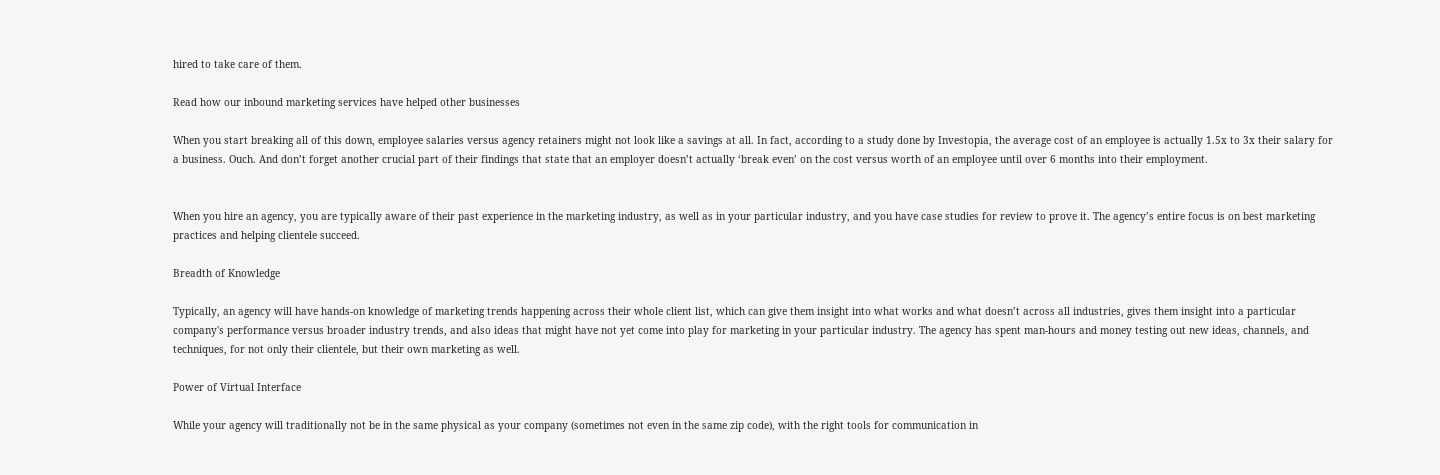hired to take care of them.

Read how our inbound marketing services have helped other businesses

When you start breaking all of this down, employee salaries versus agency retainers might not look like a savings at all. In fact, according to a study done by Investopia, the average cost of an employee is actually 1.5x to 3x their salary for a business. Ouch. And don’t forget another crucial part of their findings that state that an employer doesn’t actually ‘break even’ on the cost versus worth of an employee until over 6 months into their employment.


When you hire an agency, you are typically aware of their past experience in the marketing industry, as well as in your particular industry, and you have case studies for review to prove it. The agency’s entire focus is on best marketing practices and helping clientele succeed.

Breadth of Knowledge

Typically, an agency will have hands-on knowledge of marketing trends happening across their whole client list, which can give them insight into what works and what doesn’t across all industries, gives them insight into a particular company's performance versus broader industry trends, and also ideas that might have not yet come into play for marketing in your particular industry. The agency has spent man-hours and money testing out new ideas, channels, and techniques, for not only their clientele, but their own marketing as well.

Power of Virtual Interface

While your agency will traditionally not be in the same physical as your company (sometimes not even in the same zip code), with the right tools for communication in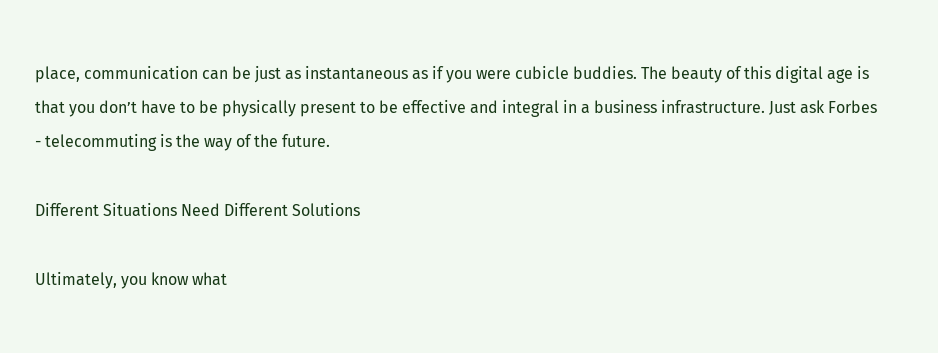place, communication can be just as instantaneous as if you were cubicle buddies. The beauty of this digital age is that you don’t have to be physically present to be effective and integral in a business infrastructure. Just ask Forbes - telecommuting is the way of the future.

Different Situations Need Different Solutions

Ultimately, you know what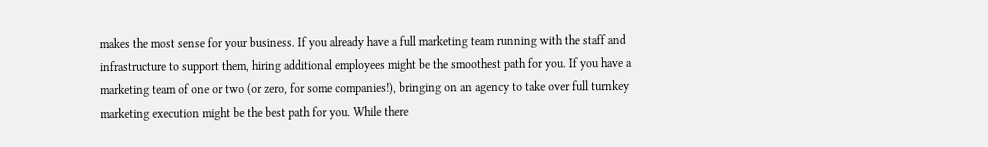makes the most sense for your business. If you already have a full marketing team running with the staff and infrastructure to support them, hiring additional employees might be the smoothest path for you. If you have a marketing team of one or two (or zero, for some companies!), bringing on an agency to take over full turnkey marketing execution might be the best path for you. While there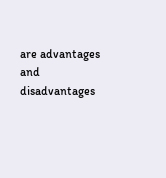are advantages and disadvantages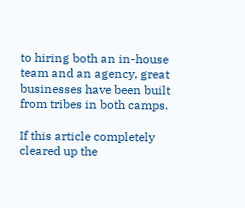to hiring both an in-house team and an agency, great businesses have been built from tribes in both camps.

If this article completely cleared up the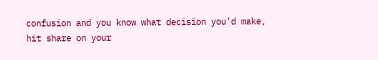confusion and you know what decision you’d make, hit share on your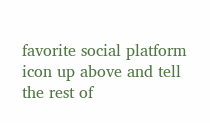favorite social platform icon up above and tell the rest of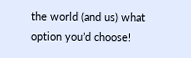the world (and us) what option you’d choose!